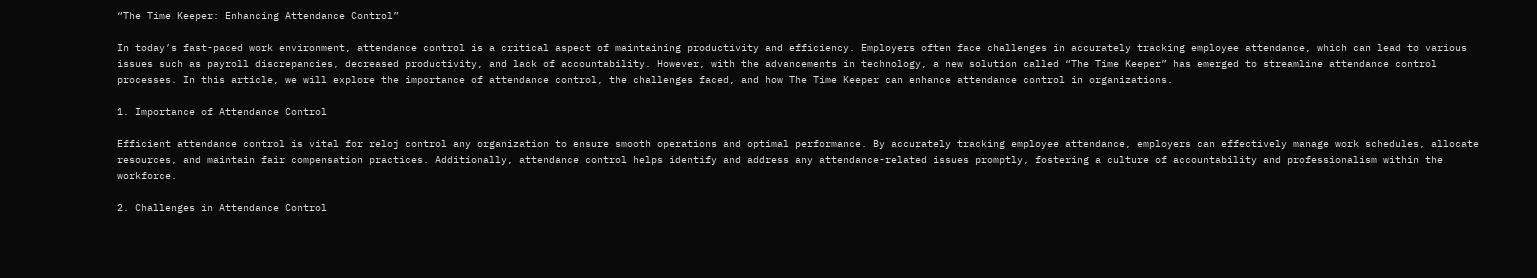“The Time Keeper: Enhancing Attendance Control”

In today’s fast-paced work environment, attendance control is a critical aspect of maintaining productivity and efficiency. Employers often face challenges in accurately tracking employee attendance, which can lead to various issues such as payroll discrepancies, decreased productivity, and lack of accountability. However, with the advancements in technology, a new solution called “The Time Keeper” has emerged to streamline attendance control processes. In this article, we will explore the importance of attendance control, the challenges faced, and how The Time Keeper can enhance attendance control in organizations.

1. Importance of Attendance Control

Efficient attendance control is vital for reloj control any organization to ensure smooth operations and optimal performance. By accurately tracking employee attendance, employers can effectively manage work schedules, allocate resources, and maintain fair compensation practices. Additionally, attendance control helps identify and address any attendance-related issues promptly, fostering a culture of accountability and professionalism within the workforce.

2. Challenges in Attendance Control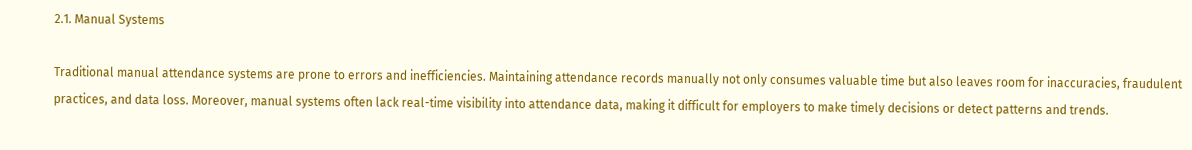2.1. Manual Systems

Traditional manual attendance systems are prone to errors and inefficiencies. Maintaining attendance records manually not only consumes valuable time but also leaves room for inaccuracies, fraudulent practices, and data loss. Moreover, manual systems often lack real-time visibility into attendance data, making it difficult for employers to make timely decisions or detect patterns and trends.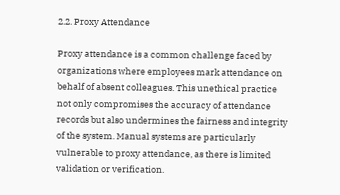2.2. Proxy Attendance

Proxy attendance is a common challenge faced by organizations where employees mark attendance on behalf of absent colleagues. This unethical practice not only compromises the accuracy of attendance records but also undermines the fairness and integrity of the system. Manual systems are particularly vulnerable to proxy attendance, as there is limited validation or verification.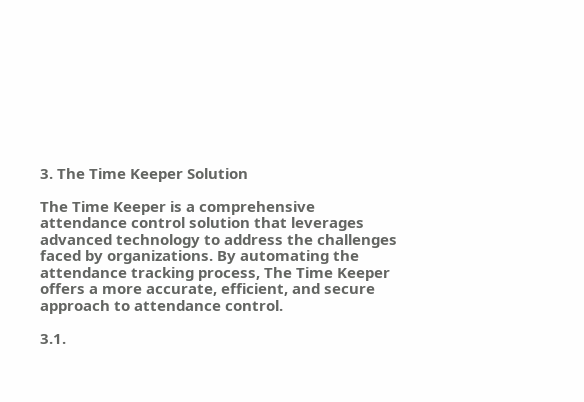3. The Time Keeper Solution

The Time Keeper is a comprehensive attendance control solution that leverages advanced technology to address the challenges faced by organizations. By automating the attendance tracking process, The Time Keeper offers a more accurate, efficient, and secure approach to attendance control.

3.1.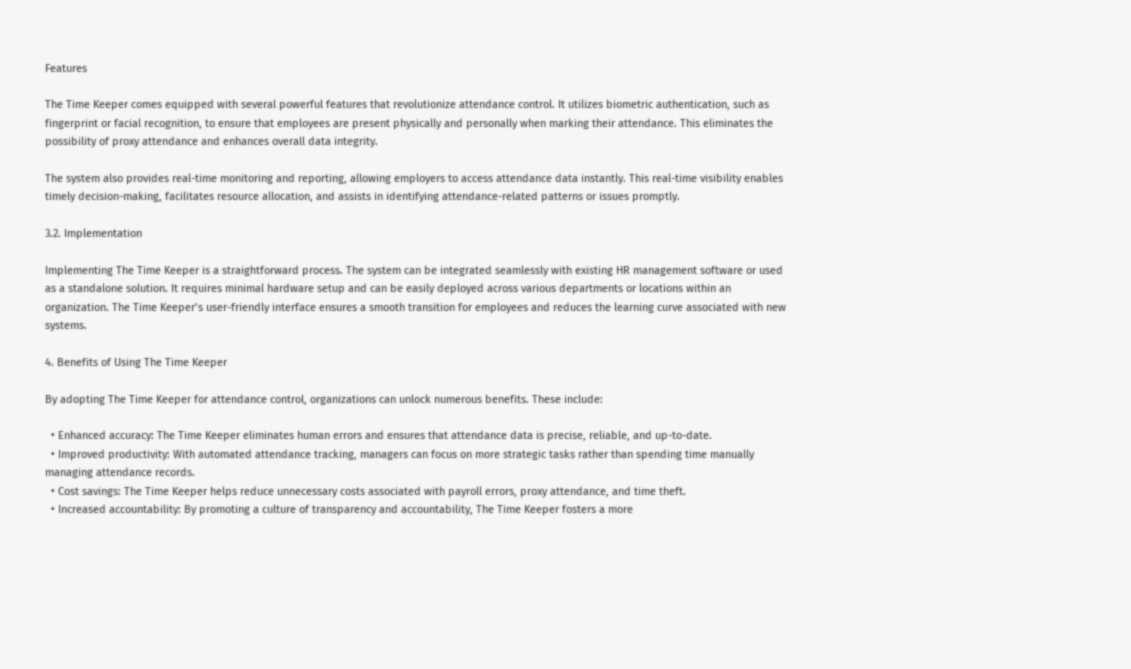Features

The Time Keeper comes equipped with several powerful features that revolutionize attendance control. It utilizes biometric authentication, such as fingerprint or facial recognition, to ensure that employees are present physically and personally when marking their attendance. This eliminates the possibility of proxy attendance and enhances overall data integrity.

The system also provides real-time monitoring and reporting, allowing employers to access attendance data instantly. This real-time visibility enables timely decision-making, facilitates resource allocation, and assists in identifying attendance-related patterns or issues promptly.

3.2. Implementation

Implementing The Time Keeper is a straightforward process. The system can be integrated seamlessly with existing HR management software or used as a standalone solution. It requires minimal hardware setup and can be easily deployed across various departments or locations within an organization. The Time Keeper’s user-friendly interface ensures a smooth transition for employees and reduces the learning curve associated with new systems.

4. Benefits of Using The Time Keeper

By adopting The Time Keeper for attendance control, organizations can unlock numerous benefits. These include:

  • Enhanced accuracy: The Time Keeper eliminates human errors and ensures that attendance data is precise, reliable, and up-to-date.
  • Improved productivity: With automated attendance tracking, managers can focus on more strategic tasks rather than spending time manually managing attendance records.
  • Cost savings: The Time Keeper helps reduce unnecessary costs associated with payroll errors, proxy attendance, and time theft.
  • Increased accountability: By promoting a culture of transparency and accountability, The Time Keeper fosters a more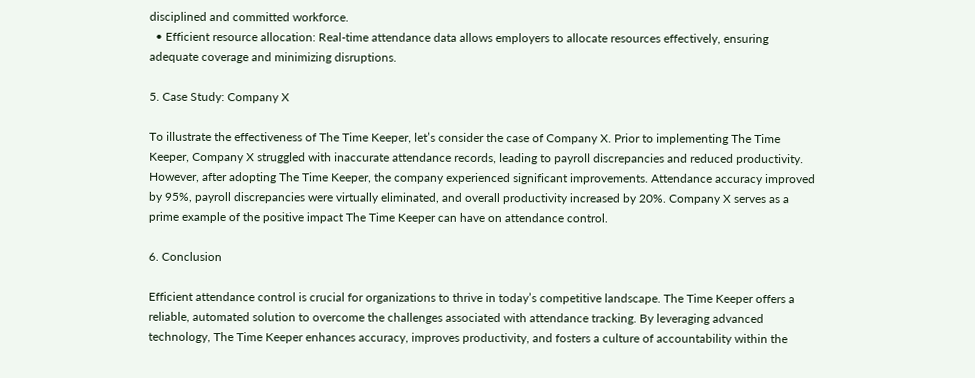disciplined and committed workforce.
  • Efficient resource allocation: Real-time attendance data allows employers to allocate resources effectively, ensuring adequate coverage and minimizing disruptions.

5. Case Study: Company X

To illustrate the effectiveness of The Time Keeper, let’s consider the case of Company X. Prior to implementing The Time Keeper, Company X struggled with inaccurate attendance records, leading to payroll discrepancies and reduced productivity. However, after adopting The Time Keeper, the company experienced significant improvements. Attendance accuracy improved by 95%, payroll discrepancies were virtually eliminated, and overall productivity increased by 20%. Company X serves as a prime example of the positive impact The Time Keeper can have on attendance control.

6. Conclusion

Efficient attendance control is crucial for organizations to thrive in today’s competitive landscape. The Time Keeper offers a reliable, automated solution to overcome the challenges associated with attendance tracking. By leveraging advanced technology, The Time Keeper enhances accuracy, improves productivity, and fosters a culture of accountability within the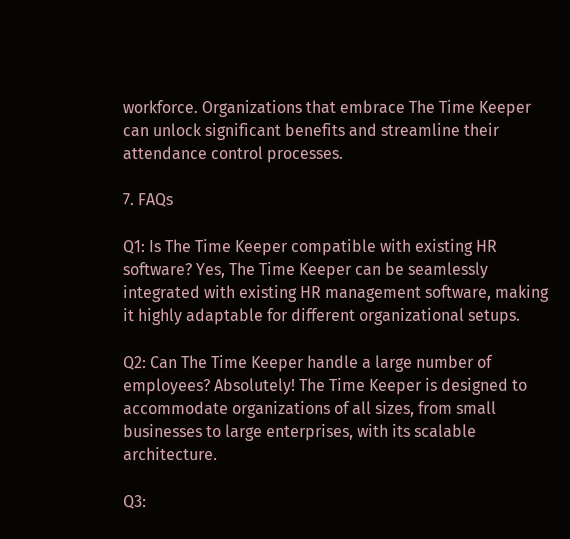workforce. Organizations that embrace The Time Keeper can unlock significant benefits and streamline their attendance control processes.

7. FAQs

Q1: Is The Time Keeper compatible with existing HR software? Yes, The Time Keeper can be seamlessly integrated with existing HR management software, making it highly adaptable for different organizational setups.

Q2: Can The Time Keeper handle a large number of employees? Absolutely! The Time Keeper is designed to accommodate organizations of all sizes, from small businesses to large enterprises, with its scalable architecture.

Q3: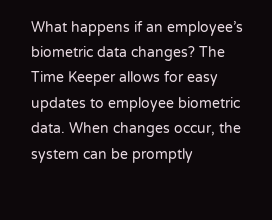What happens if an employee’s biometric data changes? The Time Keeper allows for easy updates to employee biometric data. When changes occur, the system can be promptly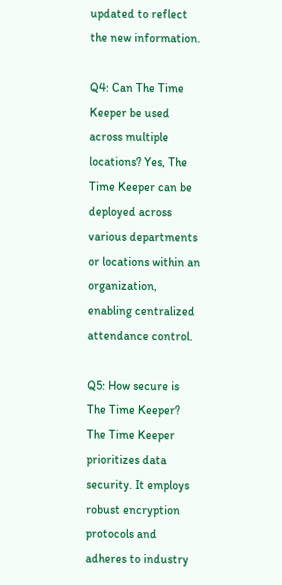updated to reflect the new information.

Q4: Can The Time Keeper be used across multiple locations? Yes, The Time Keeper can be deployed across various departments or locations within an organization, enabling centralized attendance control.

Q5: How secure is The Time Keeper? The Time Keeper prioritizes data security. It employs robust encryption protocols and adheres to industry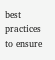best practices to ensure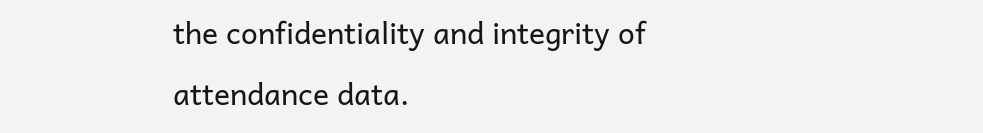the confidentiality and integrity of attendance data.